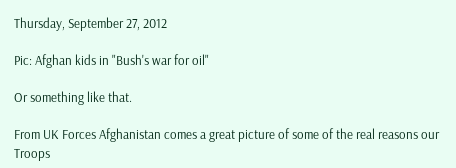Thursday, September 27, 2012

Pic: Afghan kids in "Bush's war for oil"

Or something like that.

From UK Forces Afghanistan comes a great picture of some of the real reasons our Troops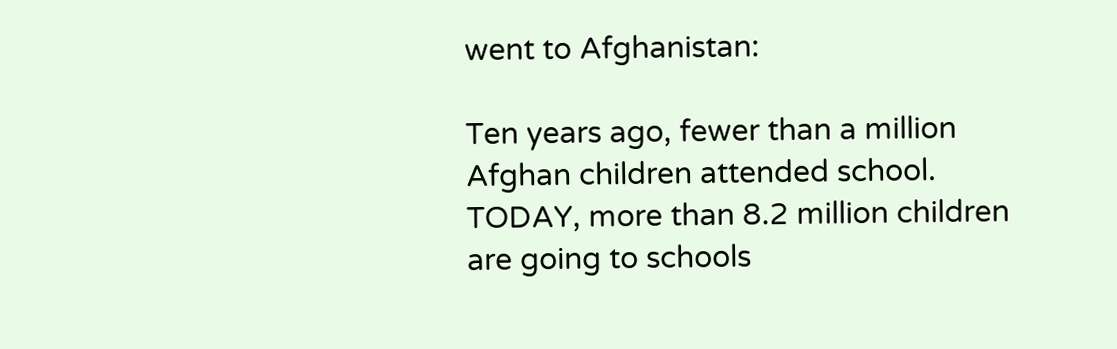went to Afghanistan:

Ten years ago, fewer than a million Afghan children attended school. TODAY, more than 8.2 million children are going to schools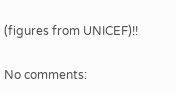(figures from UNICEF)!!

No comments: